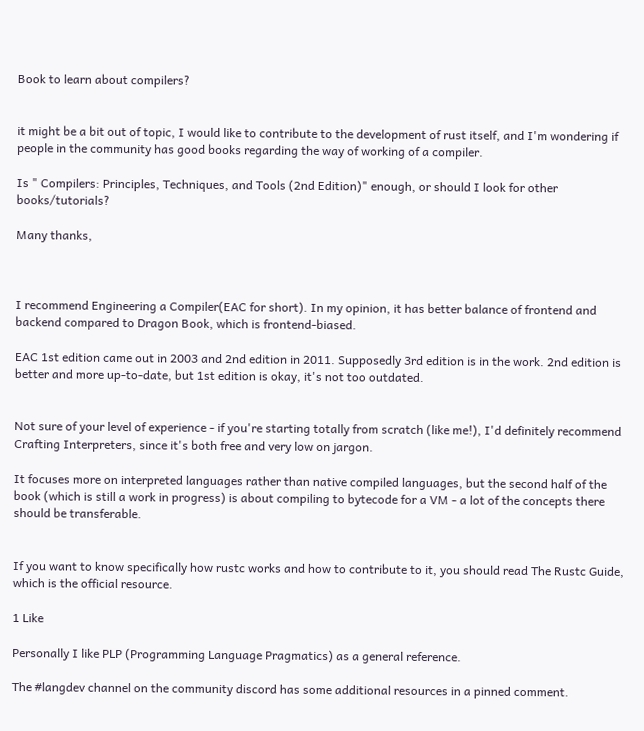Book to learn about compilers?


it might be a bit out of topic, I would like to contribute to the development of rust itself, and I'm wondering if people in the community has good books regarding the way of working of a compiler.

Is " Compilers: Principles, Techniques, and Tools (2nd Edition)" enough, or should I look for other books/tutorials?

Many thanks,



I recommend Engineering a Compiler(EAC for short). In my opinion, it has better balance of frontend and backend compared to Dragon Book, which is frontend-biased.

EAC 1st edition came out in 2003 and 2nd edition in 2011. Supposedly 3rd edition is in the work. 2nd edition is better and more up-to-date, but 1st edition is okay, it's not too outdated.


Not sure of your level of experience - if you're starting totally from scratch (like me!), I'd definitely recommend Crafting Interpreters, since it's both free and very low on jargon.

It focuses more on interpreted languages rather than native compiled languages, but the second half of the book (which is still a work in progress) is about compiling to bytecode for a VM - a lot of the concepts there should be transferable.


If you want to know specifically how rustc works and how to contribute to it, you should read The Rustc Guide, which is the official resource.

1 Like

Personally I like PLP (Programming Language Pragmatics) as a general reference.

The #langdev channel on the community discord has some additional resources in a pinned comment.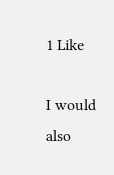1 Like

I would also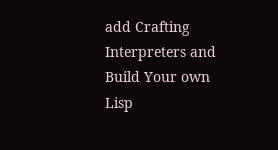add Crafting Interpreters and Build Your own Lisp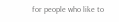for people who like to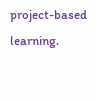project-based learning.